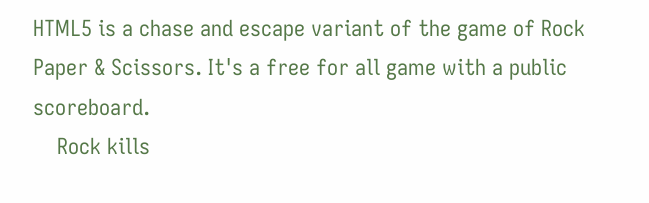HTML5 is a chase and escape variant of the game of Rock Paper & Scissors. It's a free for all game with a public scoreboard.
    Rock kills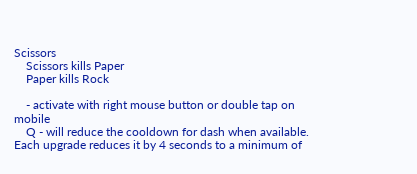Scissors
    Scissors kills Paper
    Paper kills Rock

    - activate with right mouse button or double tap on mobile
    Q - will reduce the cooldown for dash when available. Each upgrade reduces it by 4 seconds to a minimum of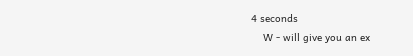4 seconds
    W - will give you an ex